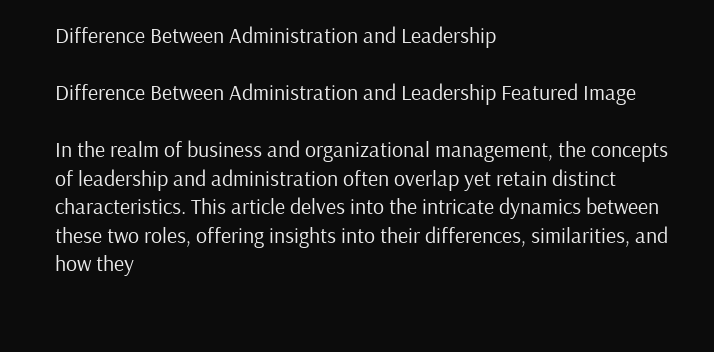Difference Between Administration and Leadership

Difference Between Administration and Leadership Featured Image

In the realm of business and organizational management, the concepts of leadership and administration often overlap yet retain distinct characteristics. This article delves into the intricate dynamics between these two roles, offering insights into their differences, similarities, and how they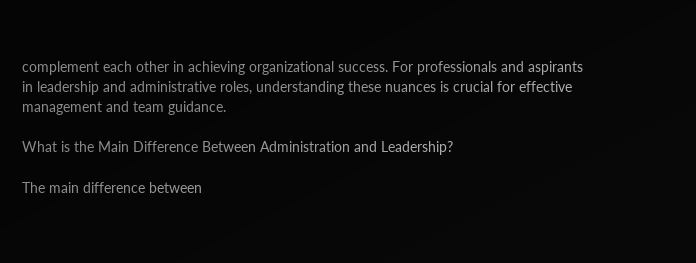complement each other in achieving organizational success. For professionals and aspirants in leadership and administrative roles, understanding these nuances is crucial for effective management and team guidance.

What is the Main Difference Between Administration and Leadership?

The main difference between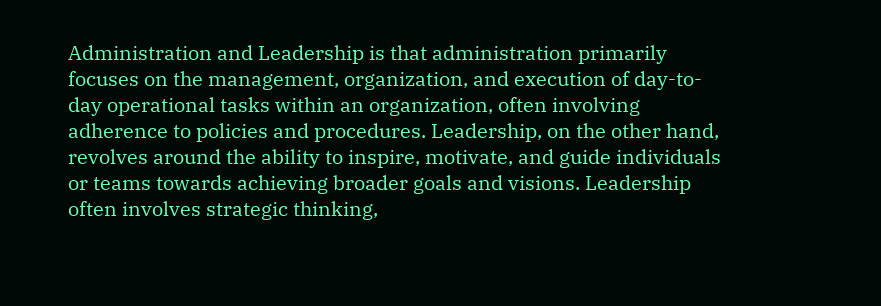Administration and Leadership is that administration primarily focuses on the management, organization, and execution of day-to-day operational tasks within an organization, often involving adherence to policies and procedures. Leadership, on the other hand, revolves around the ability to inspire, motivate, and guide individuals or teams towards achieving broader goals and visions. Leadership often involves strategic thinking,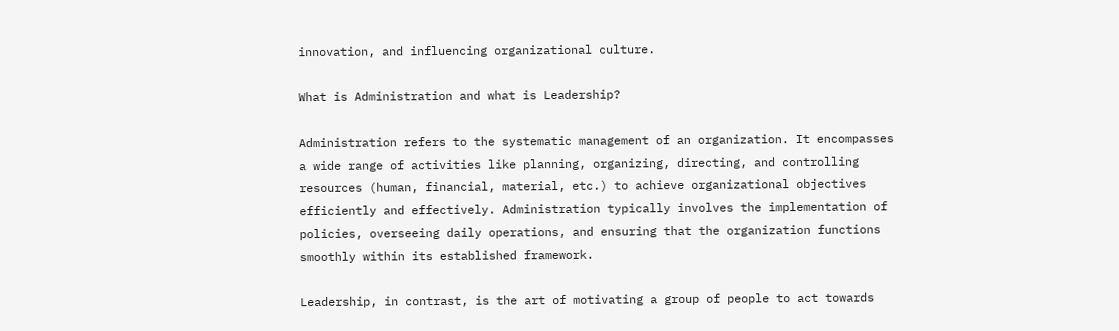innovation, and influencing organizational culture.

What is Administration and what is Leadership?

Administration refers to the systematic management of an organization. It encompasses a wide range of activities like planning, organizing, directing, and controlling resources (human, financial, material, etc.) to achieve organizational objectives efficiently and effectively. Administration typically involves the implementation of policies, overseeing daily operations, and ensuring that the organization functions smoothly within its established framework.

Leadership, in contrast, is the art of motivating a group of people to act towards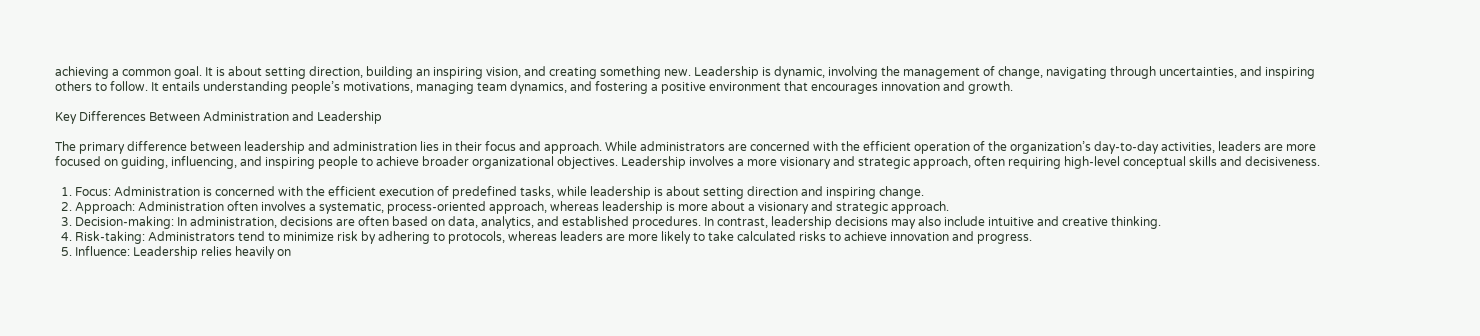achieving a common goal. It is about setting direction, building an inspiring vision, and creating something new. Leadership is dynamic, involving the management of change, navigating through uncertainties, and inspiring others to follow. It entails understanding people’s motivations, managing team dynamics, and fostering a positive environment that encourages innovation and growth.

Key Differences Between Administration and Leadership

The primary difference between leadership and administration lies in their focus and approach. While administrators are concerned with the efficient operation of the organization’s day-to-day activities, leaders are more focused on guiding, influencing, and inspiring people to achieve broader organizational objectives. Leadership involves a more visionary and strategic approach, often requiring high-level conceptual skills and decisiveness.

  1. Focus: Administration is concerned with the efficient execution of predefined tasks, while leadership is about setting direction and inspiring change.
  2. Approach: Administration often involves a systematic, process-oriented approach, whereas leadership is more about a visionary and strategic approach.
  3. Decision-making: In administration, decisions are often based on data, analytics, and established procedures. In contrast, leadership decisions may also include intuitive and creative thinking.
  4. Risk-taking: Administrators tend to minimize risk by adhering to protocols, whereas leaders are more likely to take calculated risks to achieve innovation and progress.
  5. Influence: Leadership relies heavily on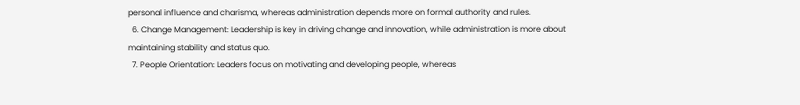personal influence and charisma, whereas administration depends more on formal authority and rules.
  6. Change Management: Leadership is key in driving change and innovation, while administration is more about maintaining stability and status quo.
  7. People Orientation: Leaders focus on motivating and developing people, whereas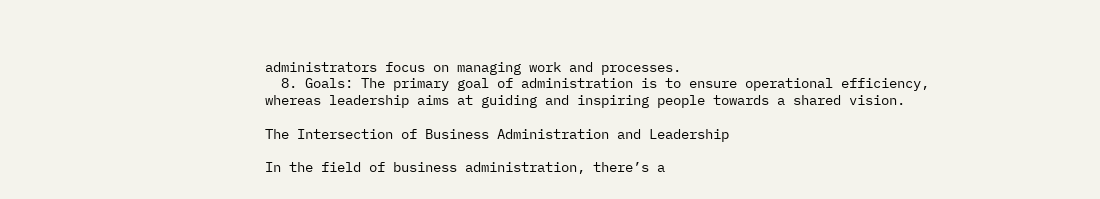administrators focus on managing work and processes.
  8. Goals: The primary goal of administration is to ensure operational efficiency, whereas leadership aims at guiding and inspiring people towards a shared vision.

The Intersection of Business Administration and Leadership

In the field of business administration, there’s a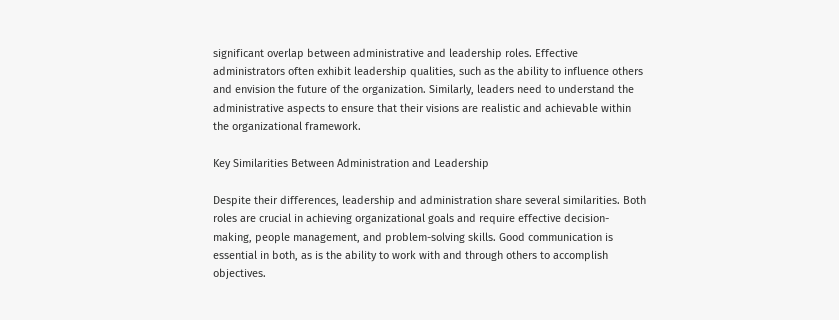significant overlap between administrative and leadership roles. Effective administrators often exhibit leadership qualities, such as the ability to influence others and envision the future of the organization. Similarly, leaders need to understand the administrative aspects to ensure that their visions are realistic and achievable within the organizational framework.

Key Similarities Between Administration and Leadership

Despite their differences, leadership and administration share several similarities. Both roles are crucial in achieving organizational goals and require effective decision-making, people management, and problem-solving skills. Good communication is essential in both, as is the ability to work with and through others to accomplish objectives.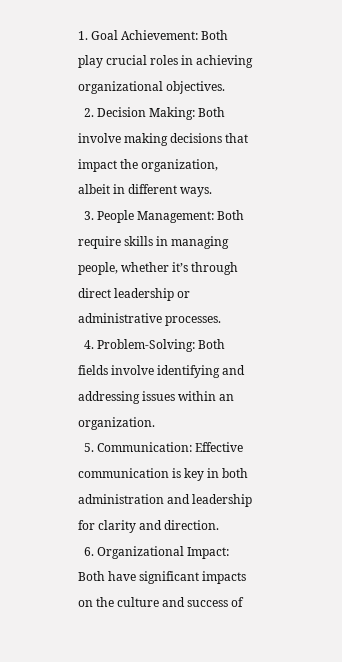1. Goal Achievement: Both play crucial roles in achieving organizational objectives.
  2. Decision Making: Both involve making decisions that impact the organization, albeit in different ways.
  3. People Management: Both require skills in managing people, whether it’s through direct leadership or administrative processes.
  4. Problem-Solving: Both fields involve identifying and addressing issues within an organization.
  5. Communication: Effective communication is key in both administration and leadership for clarity and direction.
  6. Organizational Impact: Both have significant impacts on the culture and success of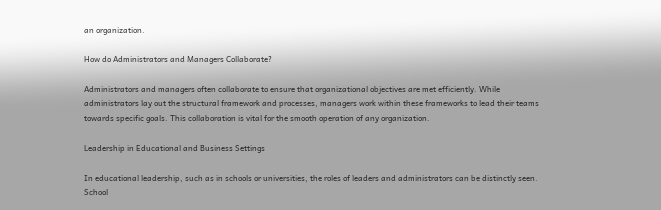an organization.

How do Administrators and Managers Collaborate?

Administrators and managers often collaborate to ensure that organizational objectives are met efficiently. While administrators lay out the structural framework and processes, managers work within these frameworks to lead their teams towards specific goals. This collaboration is vital for the smooth operation of any organization.

Leadership in Educational and Business Settings

In educational leadership, such as in schools or universities, the roles of leaders and administrators can be distinctly seen. School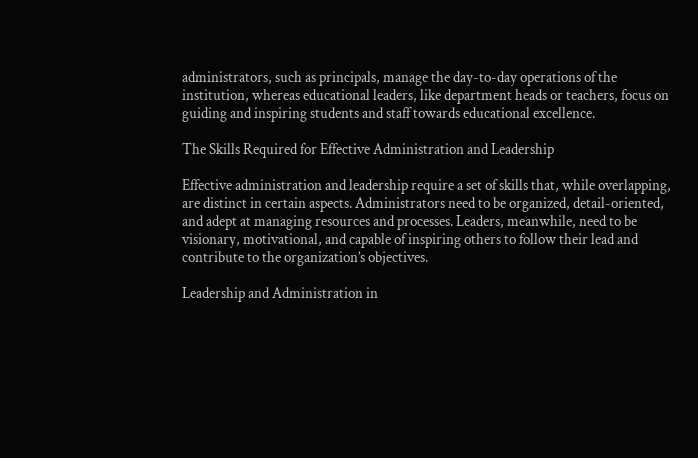administrators, such as principals, manage the day-to-day operations of the institution, whereas educational leaders, like department heads or teachers, focus on guiding and inspiring students and staff towards educational excellence.

The Skills Required for Effective Administration and Leadership

Effective administration and leadership require a set of skills that, while overlapping, are distinct in certain aspects. Administrators need to be organized, detail-oriented, and adept at managing resources and processes. Leaders, meanwhile, need to be visionary, motivational, and capable of inspiring others to follow their lead and contribute to the organization’s objectives.

Leadership and Administration in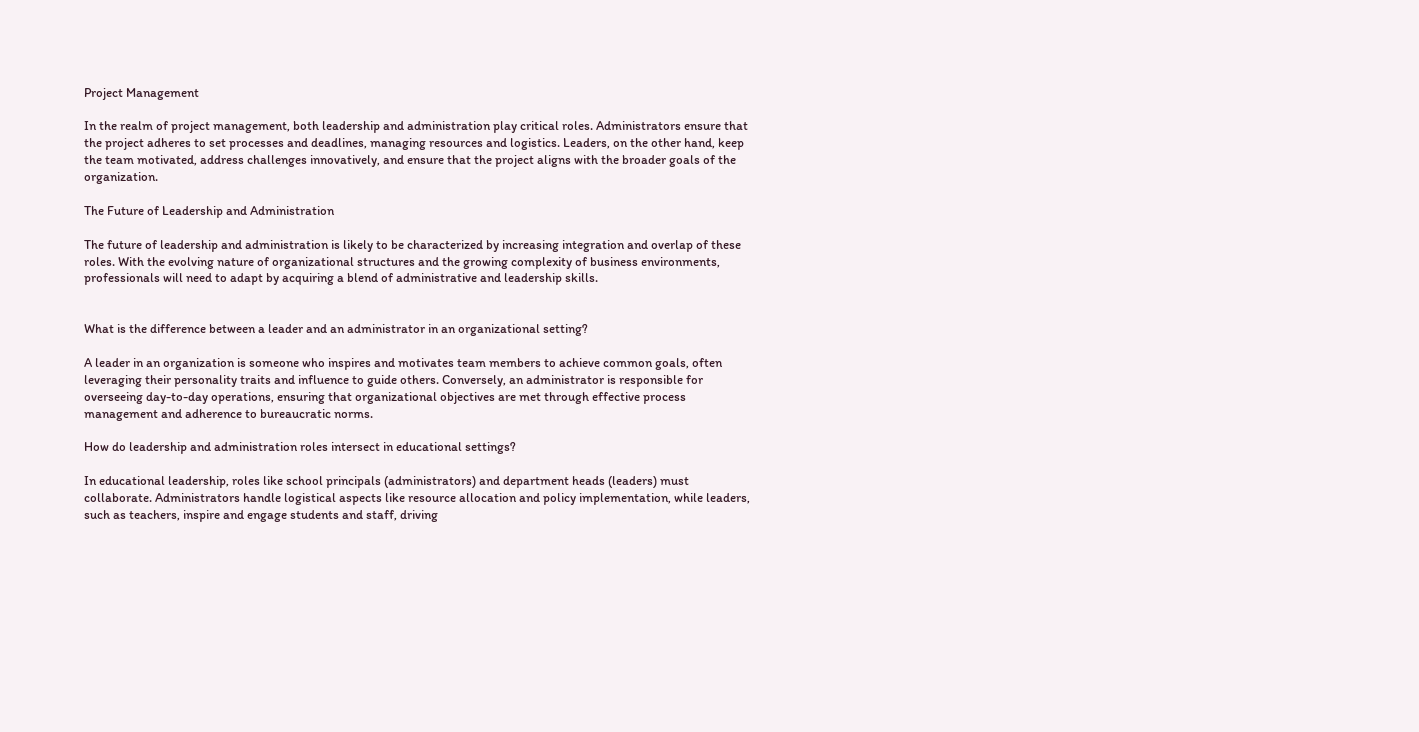Project Management

In the realm of project management, both leadership and administration play critical roles. Administrators ensure that the project adheres to set processes and deadlines, managing resources and logistics. Leaders, on the other hand, keep the team motivated, address challenges innovatively, and ensure that the project aligns with the broader goals of the organization.

The Future of Leadership and Administration

The future of leadership and administration is likely to be characterized by increasing integration and overlap of these roles. With the evolving nature of organizational structures and the growing complexity of business environments, professionals will need to adapt by acquiring a blend of administrative and leadership skills.


What is the difference between a leader and an administrator in an organizational setting?

A leader in an organization is someone who inspires and motivates team members to achieve common goals, often leveraging their personality traits and influence to guide others. Conversely, an administrator is responsible for overseeing day-to-day operations, ensuring that organizational objectives are met through effective process management and adherence to bureaucratic norms.

How do leadership and administration roles intersect in educational settings?

In educational leadership, roles like school principals (administrators) and department heads (leaders) must collaborate. Administrators handle logistical aspects like resource allocation and policy implementation, while leaders, such as teachers, inspire and engage students and staff, driving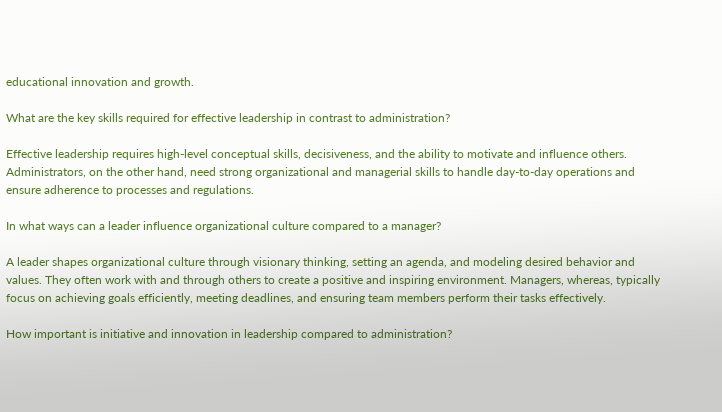educational innovation and growth.

What are the key skills required for effective leadership in contrast to administration?

Effective leadership requires high-level conceptual skills, decisiveness, and the ability to motivate and influence others. Administrators, on the other hand, need strong organizational and managerial skills to handle day-to-day operations and ensure adherence to processes and regulations.

In what ways can a leader influence organizational culture compared to a manager?

A leader shapes organizational culture through visionary thinking, setting an agenda, and modeling desired behavior and values. They often work with and through others to create a positive and inspiring environment. Managers, whereas, typically focus on achieving goals efficiently, meeting deadlines, and ensuring team members perform their tasks effectively.

How important is initiative and innovation in leadership compared to administration?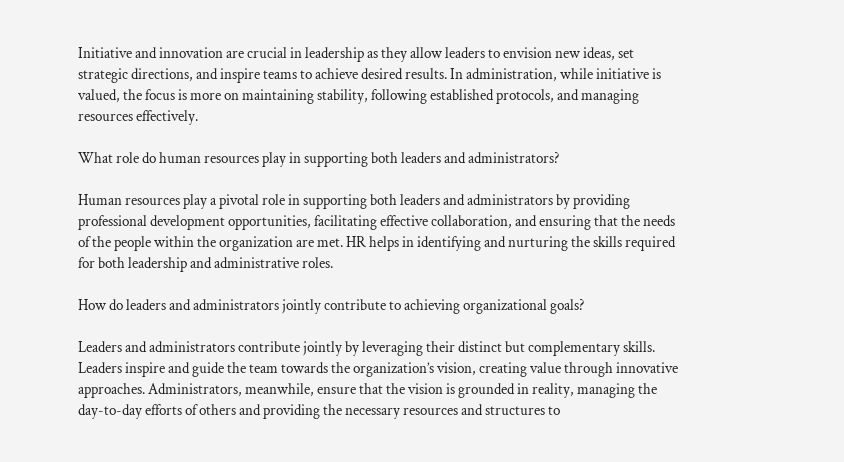Initiative and innovation are crucial in leadership as they allow leaders to envision new ideas, set strategic directions, and inspire teams to achieve desired results. In administration, while initiative is valued, the focus is more on maintaining stability, following established protocols, and managing resources effectively.

What role do human resources play in supporting both leaders and administrators?

Human resources play a pivotal role in supporting both leaders and administrators by providing professional development opportunities, facilitating effective collaboration, and ensuring that the needs of the people within the organization are met. HR helps in identifying and nurturing the skills required for both leadership and administrative roles.

How do leaders and administrators jointly contribute to achieving organizational goals?

Leaders and administrators contribute jointly by leveraging their distinct but complementary skills. Leaders inspire and guide the team towards the organization’s vision, creating value through innovative approaches. Administrators, meanwhile, ensure that the vision is grounded in reality, managing the day-to-day efforts of others and providing the necessary resources and structures to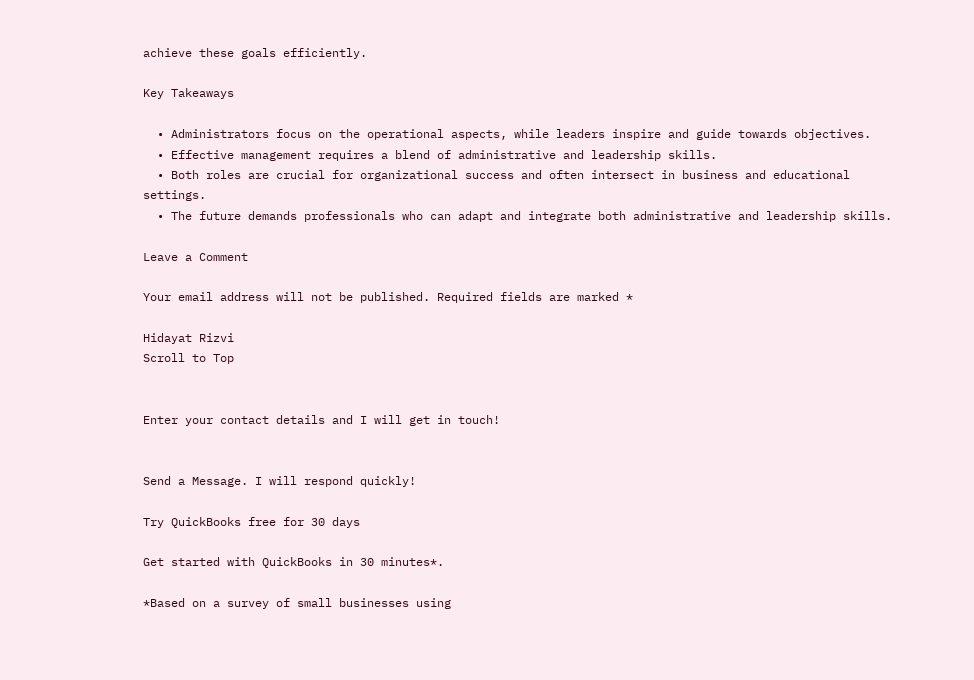achieve these goals efficiently.

Key Takeaways

  • Administrators focus on the operational aspects, while leaders inspire and guide towards objectives.
  • Effective management requires a blend of administrative and leadership skills.
  • Both roles are crucial for organizational success and often intersect in business and educational settings.
  • The future demands professionals who can adapt and integrate both administrative and leadership skills.

Leave a Comment

Your email address will not be published. Required fields are marked *

Hidayat Rizvi
Scroll to Top


Enter your contact details and I will get in touch!


Send a Message. I will respond quickly!

Try QuickBooks free for 30 days

Get started with QuickBooks in 30 minutes*.

*Based on a survey of small businesses using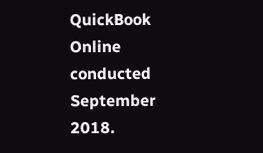QuickBook Online conducted September 2018.